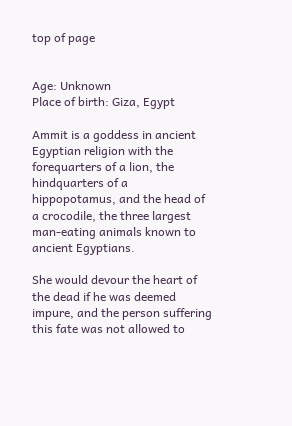top of page


Age: Unknown
Place of birth: Giza, Egypt

Ammit is a goddess in ancient Egyptian religion with the forequarters of a lion, the hindquarters of a hippopotamus, and the head of a crocodile, the three largest man-eating animals known to ancient Egyptians.

She would devour the heart of the dead if he was deemed impure, and the person suffering this fate was not allowed to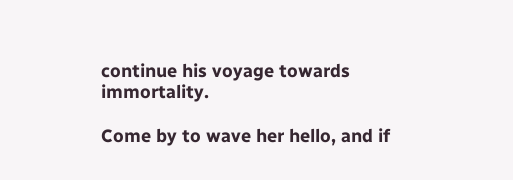continue his voyage towards immortality.

Come by to wave her hello, and if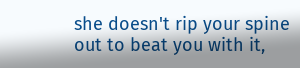she doesn't rip your spine out to beat you with it,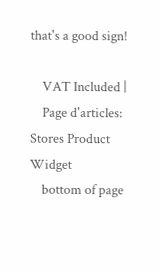that's a good sign!

    VAT Included |
    Page d'articles: Stores Product Widget
    bottom of page